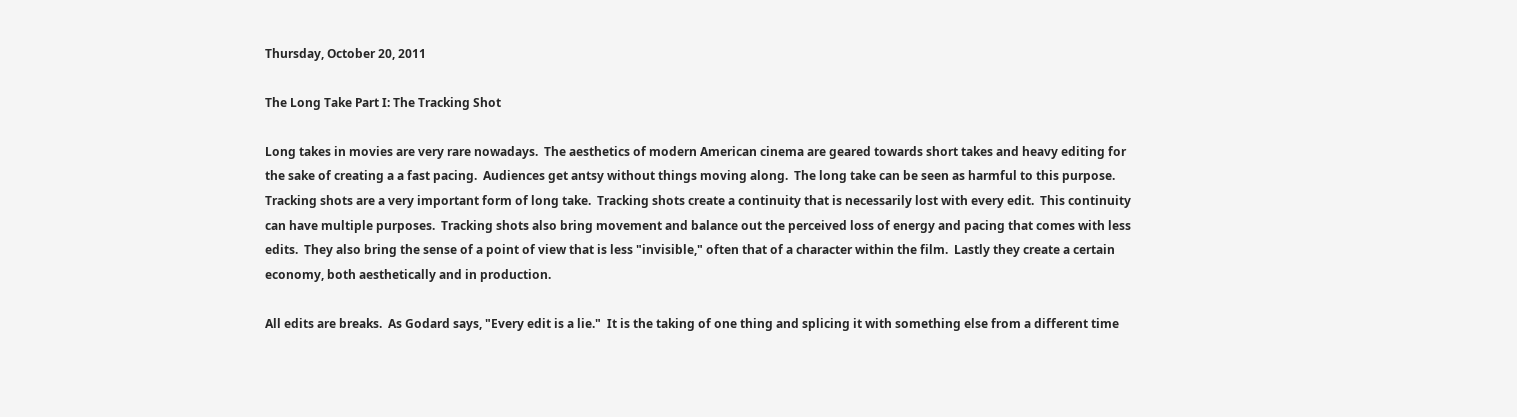Thursday, October 20, 2011

The Long Take Part I: The Tracking Shot

Long takes in movies are very rare nowadays.  The aesthetics of modern American cinema are geared towards short takes and heavy editing for the sake of creating a a fast pacing.  Audiences get antsy without things moving along.  The long take can be seen as harmful to this purpose.  Tracking shots are a very important form of long take.  Tracking shots create a continuity that is necessarily lost with every edit.  This continuity can have multiple purposes.  Tracking shots also bring movement and balance out the perceived loss of energy and pacing that comes with less edits.  They also bring the sense of a point of view that is less "invisible," often that of a character within the film.  Lastly they create a certain economy, both aesthetically and in production.

All edits are breaks.  As Godard says, "Every edit is a lie."  It is the taking of one thing and splicing it with something else from a different time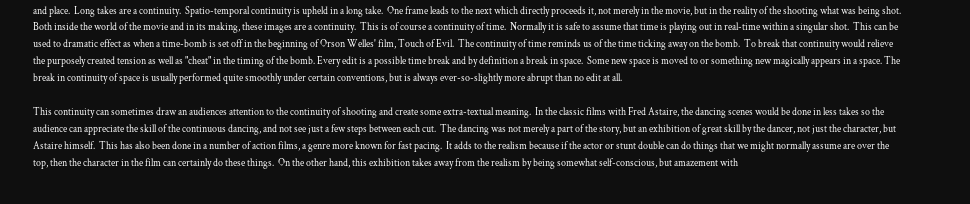and place.  Long takes are a continuity.  Spatio-temporal continuity is upheld in a long take.  One frame leads to the next which directly proceeds it, not merely in the movie, but in the reality of the shooting what was being shot.  Both inside the world of the movie and in its making, these images are a continuity.  This is of course a continuity of time.  Normally it is safe to assume that time is playing out in real-time within a singular shot.  This can be used to dramatic effect as when a time-bomb is set off in the beginning of Orson Welles' film, Touch of Evil.  The continuity of time reminds us of the time ticking away on the bomb.  To break that continuity would relieve the purposely created tension as well as "cheat" in the timing of the bomb. Every edit is a possible time break and by definition a break in space.  Some new space is moved to or something new magically appears in a space. The break in continuity of space is usually performed quite smoothly under certain conventions, but is always ever-so-slightly more abrupt than no edit at all.

This continuity can sometimes draw an audiences attention to the continuity of shooting and create some extra-textual meaning.  In the classic films with Fred Astaire, the dancing scenes would be done in less takes so the audience can appreciate the skill of the continuous dancing, and not see just a few steps between each cut.  The dancing was not merely a part of the story, but an exhibition of great skill by the dancer, not just the character, but Astaire himself.  This has also been done in a number of action films, a genre more known for fast pacing.  It adds to the realism because if the actor or stunt double can do things that we might normally assume are over the top, then the character in the film can certainly do these things.  On the other hand, this exhibition takes away from the realism by being somewhat self-conscious, but amazement with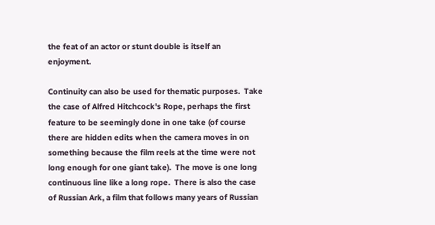the feat of an actor or stunt double is itself an enjoyment.

Continuity can also be used for thematic purposes.  Take the case of Alfred Hitchcock's Rope, perhaps the first feature to be seemingly done in one take (of course there are hidden edits when the camera moves in on something because the film reels at the time were not long enough for one giant take).  The move is one long continuous line like a long rope.  There is also the case of Russian Ark, a film that follows many years of Russian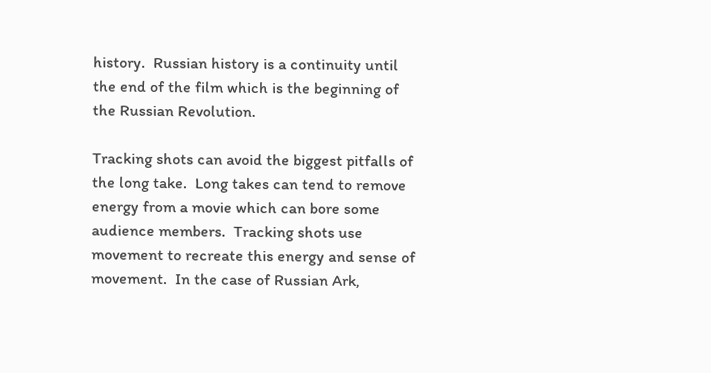history.  Russian history is a continuity until the end of the film which is the beginning of the Russian Revolution.

Tracking shots can avoid the biggest pitfalls of the long take.  Long takes can tend to remove energy from a movie which can bore some audience members.  Tracking shots use movement to recreate this energy and sense of movement.  In the case of Russian Ark,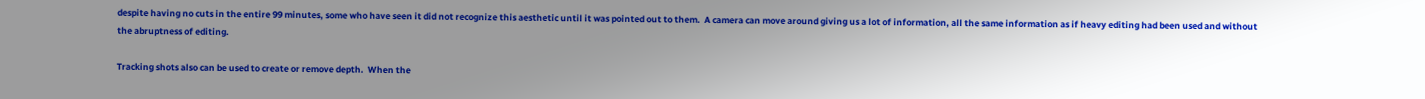despite having no cuts in the entire 99 minutes, some who have seen it did not recognize this aesthetic until it was pointed out to them.  A camera can move around giving us a lot of information, all the same information as if heavy editing had been used and without the abruptness of editing.

Tracking shots also can be used to create or remove depth.  When the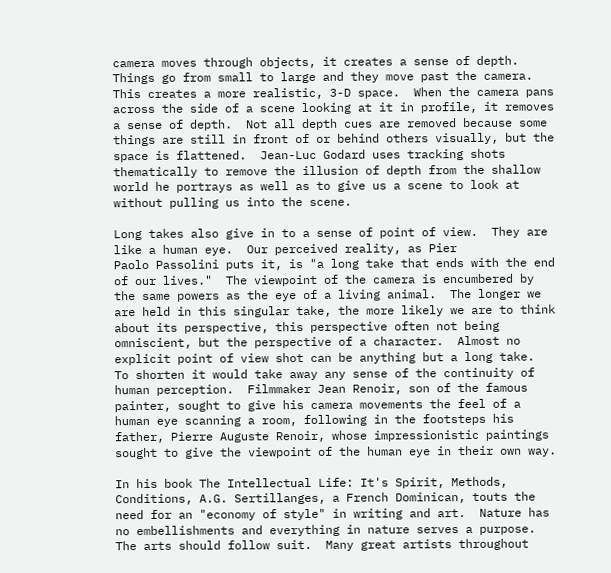camera moves through objects, it creates a sense of depth.  Things go from small to large and they move past the camera.  This creates a more realistic, 3-D space.  When the camera pans across the side of a scene looking at it in profile, it removes a sense of depth.  Not all depth cues are removed because some things are still in front of or behind others visually, but the space is flattened.  Jean-Luc Godard uses tracking shots thematically to remove the illusion of depth from the shallow world he portrays as well as to give us a scene to look at without pulling us into the scene.

Long takes also give in to a sense of point of view.  They are like a human eye.  Our perceived reality, as Pier
Paolo Passolini puts it, is "a long take that ends with the end of our lives."  The viewpoint of the camera is encumbered by the same powers as the eye of a living animal.  The longer we are held in this singular take, the more likely we are to think about its perspective, this perspective often not being omniscient, but the perspective of a character.  Almost no explicit point of view shot can be anything but a long take.  To shorten it would take away any sense of the continuity of human perception.  Filmmaker Jean Renoir, son of the famous painter, sought to give his camera movements the feel of a human eye scanning a room, following in the footsteps his father, Pierre Auguste Renoir, whose impressionistic paintings sought to give the viewpoint of the human eye in their own way.

In his book The Intellectual Life: It's Spirit, Methods, Conditions, A.G. Sertillanges, a French Dominican, touts the need for an "economy of style" in writing and art.  Nature has no embellishments and everything in nature serves a purpose.  The arts should follow suit.  Many great artists throughout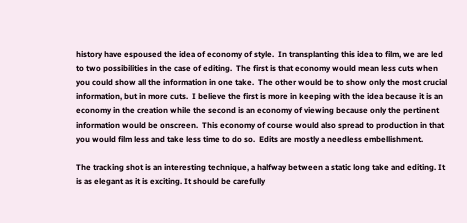history have espoused the idea of economy of style.  In transplanting this idea to film, we are led to two possibilities in the case of editing.  The first is that economy would mean less cuts when you could show all the information in one take.  The other would be to show only the most crucial information, but in more cuts.  I believe the first is more in keeping with the idea because it is an economy in the creation while the second is an economy of viewing because only the pertinent information would be onscreen.  This economy of course would also spread to production in that you would film less and take less time to do so.  Edits are mostly a needless embellishment.

The tracking shot is an interesting technique, a halfway between a static long take and editing. It is as elegant as it is exciting. It should be carefully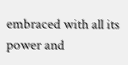embraced with all its power and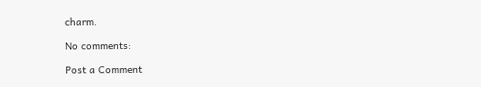charm.

No comments:

Post a Comment